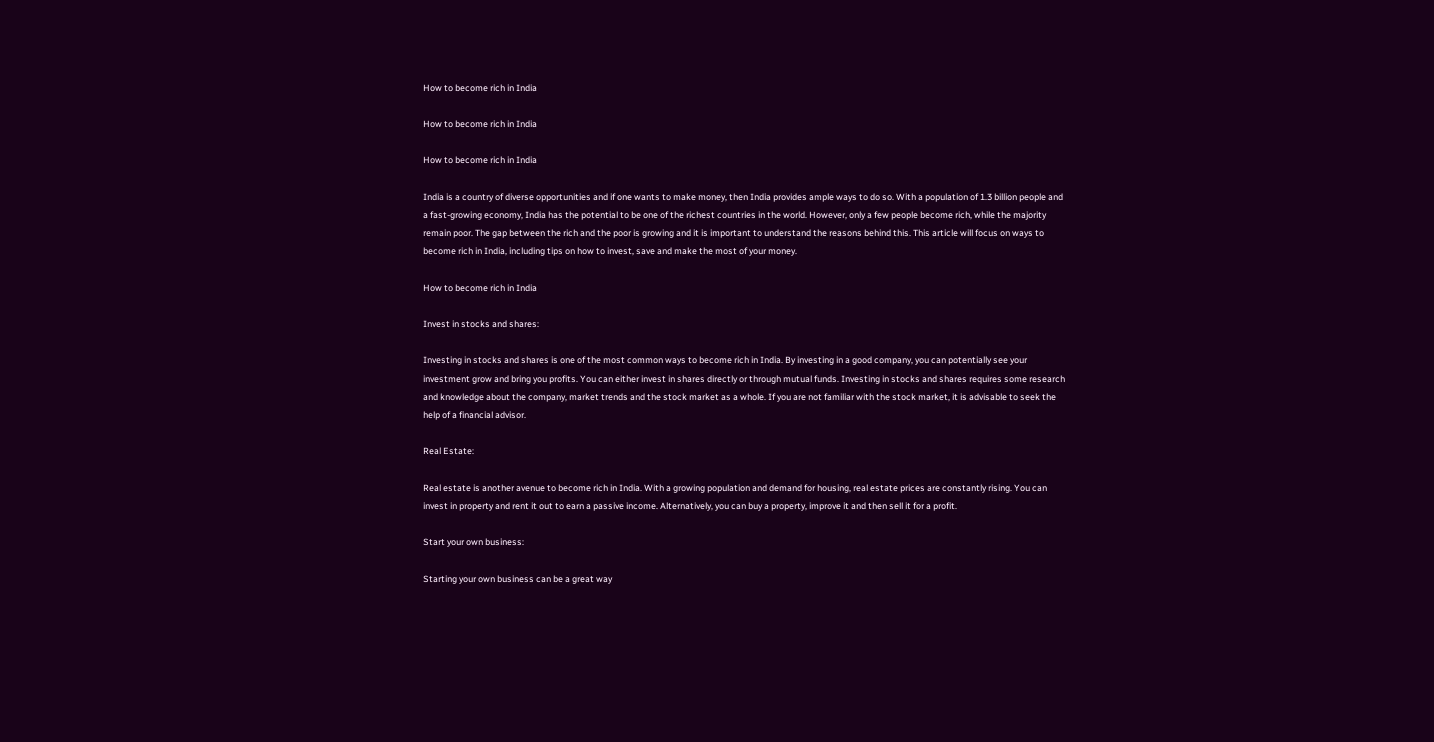How to become rich in India

How to become rich in India

How to become rich in India

India is a country of diverse opportunities and if one wants to make money, then India provides ample ways to do so. With a population of 1.3 billion people and a fast-growing economy, India has the potential to be one of the richest countries in the world. However, only a few people become rich, while the majority remain poor. The gap between the rich and the poor is growing and it is important to understand the reasons behind this. This article will focus on ways to become rich in India, including tips on how to invest, save and make the most of your money.

How to become rich in India

Invest in stocks and shares:

Investing in stocks and shares is one of the most common ways to become rich in India. By investing in a good company, you can potentially see your investment grow and bring you profits. You can either invest in shares directly or through mutual funds. Investing in stocks and shares requires some research and knowledge about the company, market trends and the stock market as a whole. If you are not familiar with the stock market, it is advisable to seek the help of a financial advisor.

Real Estate:

Real estate is another avenue to become rich in India. With a growing population and demand for housing, real estate prices are constantly rising. You can invest in property and rent it out to earn a passive income. Alternatively, you can buy a property, improve it and then sell it for a profit.

Start your own business:

Starting your own business can be a great way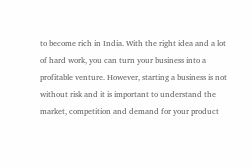to become rich in India. With the right idea and a lot of hard work, you can turn your business into a profitable venture. However, starting a business is not without risk and it is important to understand the market, competition and demand for your product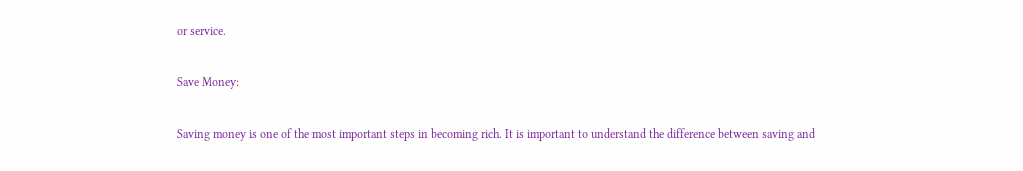or service.

Save Money:

Saving money is one of the most important steps in becoming rich. It is important to understand the difference between saving and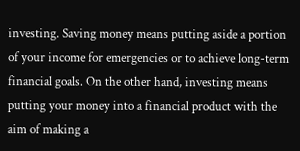investing. Saving money means putting aside a portion of your income for emergencies or to achieve long-term financial goals. On the other hand, investing means putting your money into a financial product with the aim of making a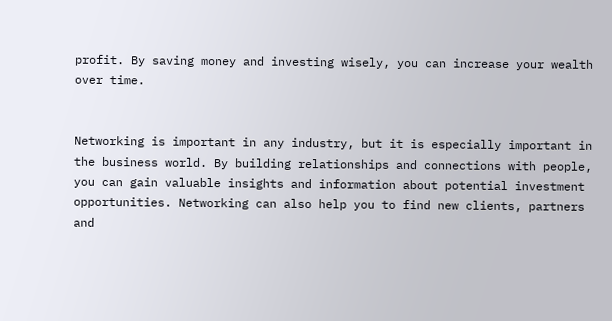profit. By saving money and investing wisely, you can increase your wealth over time.


Networking is important in any industry, but it is especially important in the business world. By building relationships and connections with people, you can gain valuable insights and information about potential investment opportunities. Networking can also help you to find new clients, partners and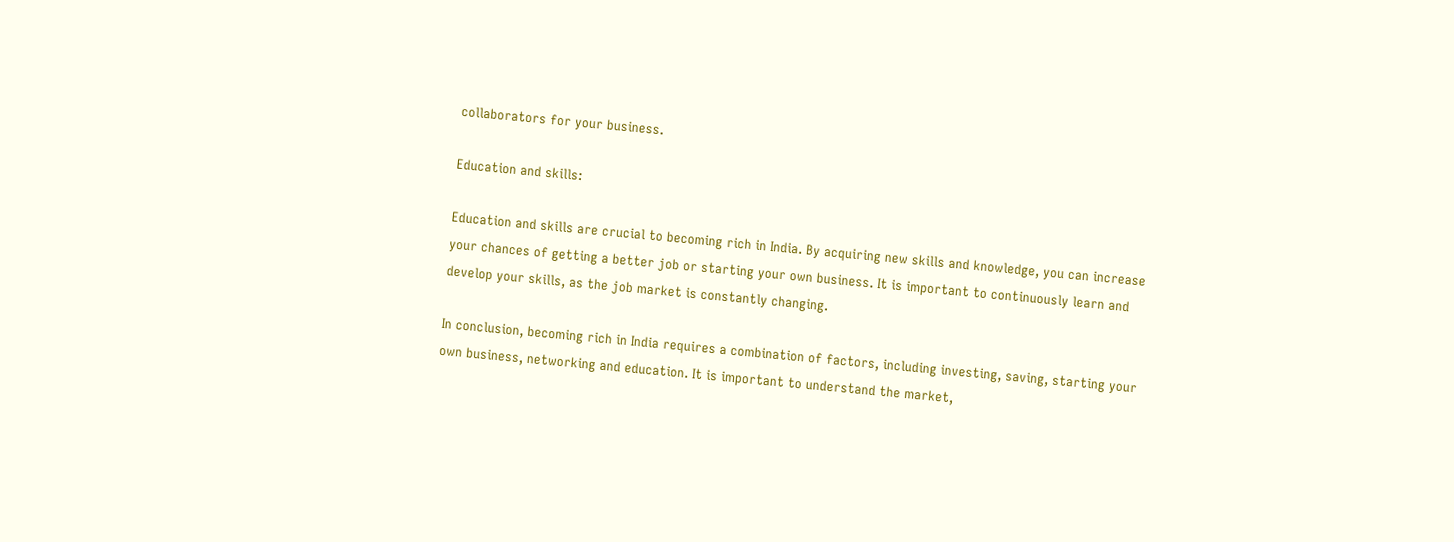collaborators for your business.

Education and skills:

Education and skills are crucial to becoming rich in India. By acquiring new skills and knowledge, you can increase your chances of getting a better job or starting your own business. It is important to continuously learn and develop your skills, as the job market is constantly changing.

In conclusion, becoming rich in India requires a combination of factors, including investing, saving, starting your own business, networking and education. It is important to understand the market,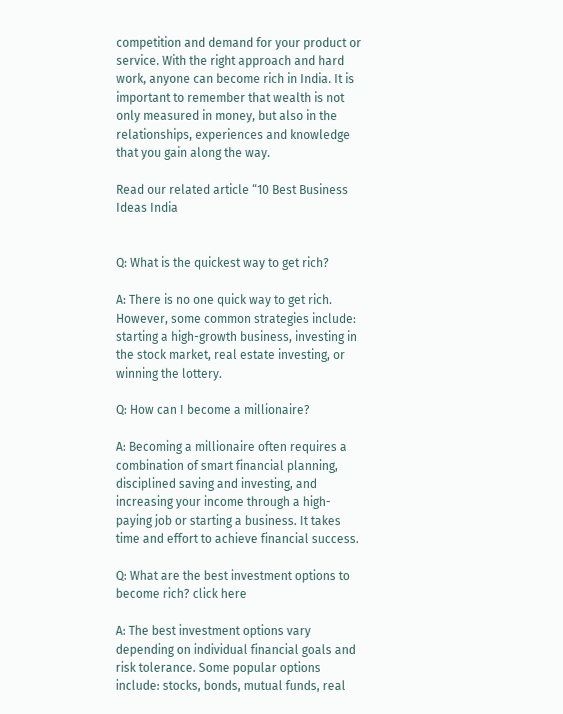competition and demand for your product or service. With the right approach and hard work, anyone can become rich in India. It is important to remember that wealth is not only measured in money, but also in the relationships, experiences and knowledge that you gain along the way.

Read our related article “10 Best Business Ideas India


Q: What is the quickest way to get rich?

A: There is no one quick way to get rich. However, some common strategies include: starting a high-growth business, investing in the stock market, real estate investing, or winning the lottery.

Q: How can I become a millionaire?

A: Becoming a millionaire often requires a combination of smart financial planning, disciplined saving and investing, and increasing your income through a high-paying job or starting a business. It takes time and effort to achieve financial success.

Q: What are the best investment options to become rich? click here

A: The best investment options vary depending on individual financial goals and risk tolerance. Some popular options include: stocks, bonds, mutual funds, real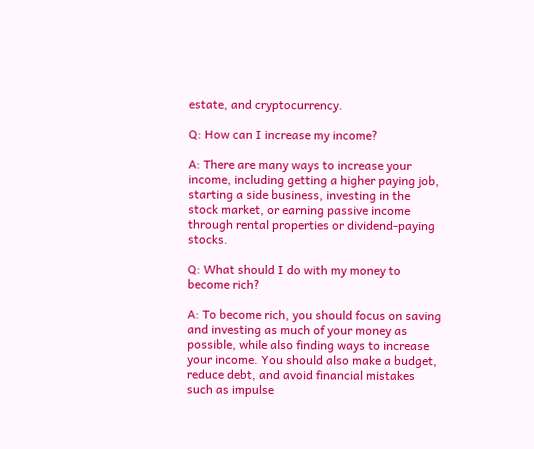estate, and cryptocurrency.

Q: How can I increase my income?

A: There are many ways to increase your income, including getting a higher paying job, starting a side business, investing in the stock market, or earning passive income through rental properties or dividend-paying stocks.

Q: What should I do with my money to become rich?

A: To become rich, you should focus on saving and investing as much of your money as possible, while also finding ways to increase your income. You should also make a budget, reduce debt, and avoid financial mistakes such as impulse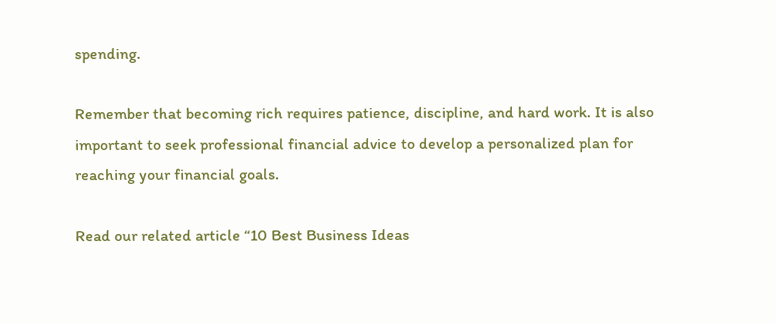spending.

Remember that becoming rich requires patience, discipline, and hard work. It is also important to seek professional financial advice to develop a personalized plan for reaching your financial goals.

Read our related article “10 Best Business Ideas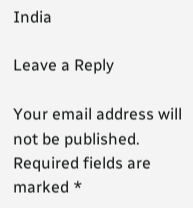India

Leave a Reply

Your email address will not be published. Required fields are marked *